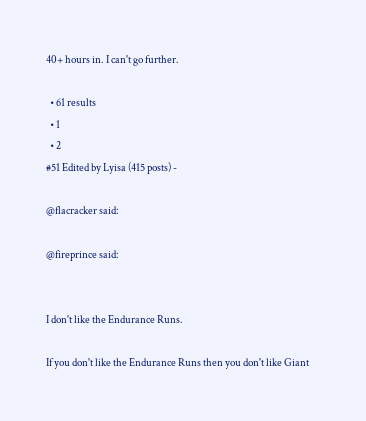40+ hours in. I can't go further.

  • 61 results
  • 1
  • 2
#51 Edited by Lyisa (415 posts) -

@flacracker said:

@fireprince said:


I don't like the Endurance Runs.

If you don't like the Endurance Runs then you don't like Giant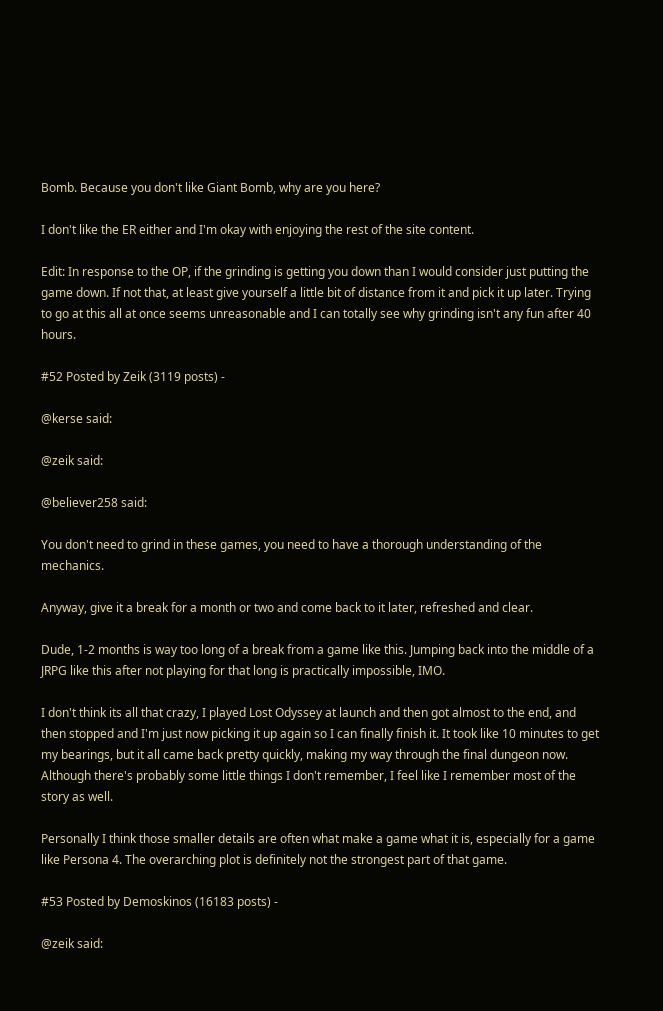Bomb. Because you don't like Giant Bomb, why are you here?

I don't like the ER either and I'm okay with enjoying the rest of the site content.

Edit: In response to the OP, if the grinding is getting you down than I would consider just putting the game down. If not that, at least give yourself a little bit of distance from it and pick it up later. Trying to go at this all at once seems unreasonable and I can totally see why grinding isn't any fun after 40 hours.

#52 Posted by Zeik (3119 posts) -

@kerse said:

@zeik said:

@believer258 said:

You don't need to grind in these games, you need to have a thorough understanding of the mechanics.

Anyway, give it a break for a month or two and come back to it later, refreshed and clear.

Dude, 1-2 months is way too long of a break from a game like this. Jumping back into the middle of a JRPG like this after not playing for that long is practically impossible, IMO.

I don't think its all that crazy, I played Lost Odyssey at launch and then got almost to the end, and then stopped and I'm just now picking it up again so I can finally finish it. It took like 10 minutes to get my bearings, but it all came back pretty quickly, making my way through the final dungeon now. Although there's probably some little things I don't remember, I feel like I remember most of the story as well.

Personally I think those smaller details are often what make a game what it is, especially for a game like Persona 4. The overarching plot is definitely not the strongest part of that game.

#53 Posted by Demoskinos (16183 posts) -

@zeik said: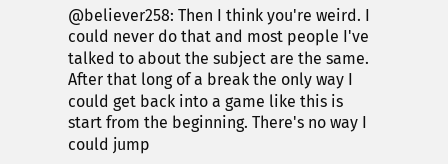@believer258: Then I think you're weird. I could never do that and most people I've talked to about the subject are the same. After that long of a break the only way I could get back into a game like this is start from the beginning. There's no way I could jump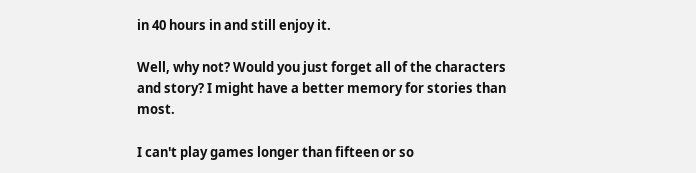in 40 hours in and still enjoy it.

Well, why not? Would you just forget all of the characters and story? I might have a better memory for stories than most.

I can't play games longer than fifteen or so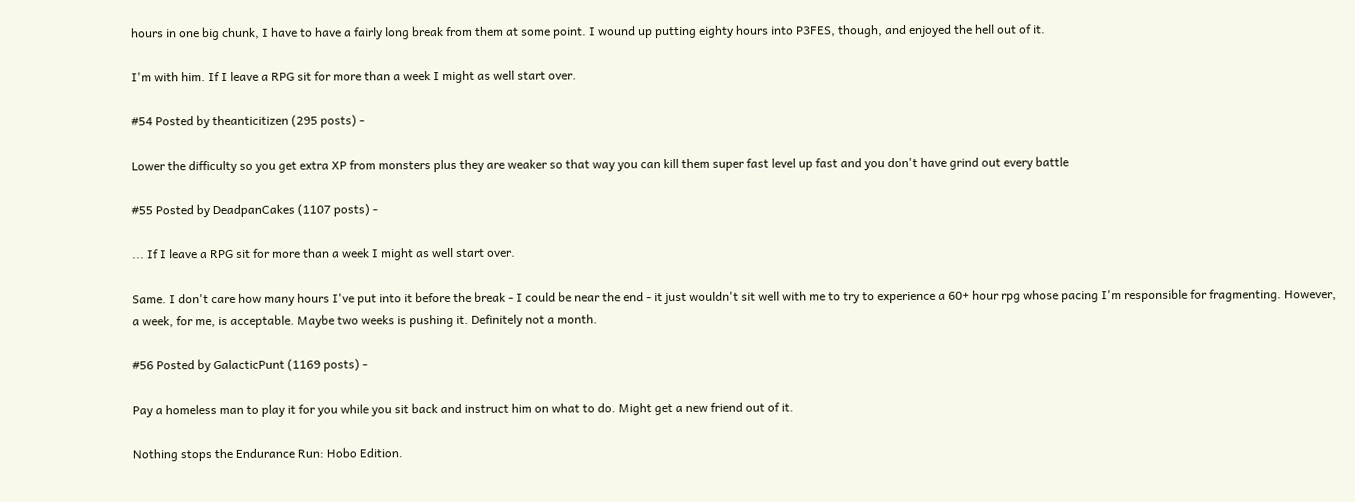hours in one big chunk, I have to have a fairly long break from them at some point. I wound up putting eighty hours into P3FES, though, and enjoyed the hell out of it.

I'm with him. If I leave a RPG sit for more than a week I might as well start over.

#54 Posted by theanticitizen (295 posts) -

Lower the difficulty so you get extra XP from monsters plus they are weaker so that way you can kill them super fast level up fast and you don't have grind out every battle

#55 Posted by DeadpanCakes (1107 posts) -

... If I leave a RPG sit for more than a week I might as well start over.

Same. I don't care how many hours I've put into it before the break - I could be near the end - it just wouldn't sit well with me to try to experience a 60+ hour rpg whose pacing I'm responsible for fragmenting. However, a week, for me, is acceptable. Maybe two weeks is pushing it. Definitely not a month.

#56 Posted by GalacticPunt (1169 posts) -

Pay a homeless man to play it for you while you sit back and instruct him on what to do. Might get a new friend out of it.

Nothing stops the Endurance Run: Hobo Edition.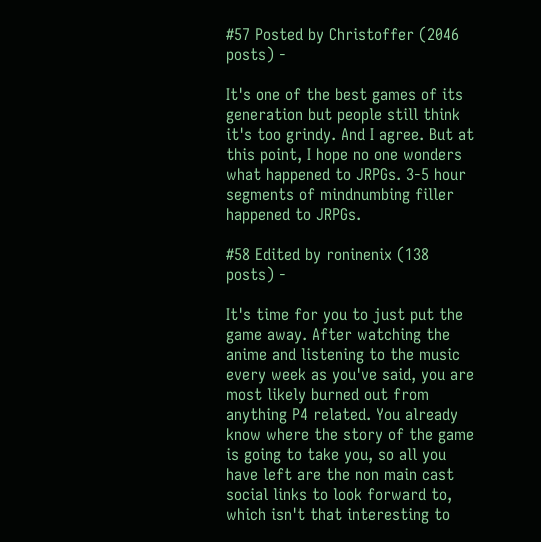#57 Posted by Christoffer (2046 posts) -

It's one of the best games of its generation but people still think it's too grindy. And I agree. But at this point, I hope no one wonders what happened to JRPGs. 3-5 hour segments of mindnumbing filler happened to JRPGs.

#58 Edited by roninenix (138 posts) -

It's time for you to just put the game away. After watching the anime and listening to the music every week as you've said, you are most likely burned out from anything P4 related. You already know where the story of the game is going to take you, so all you have left are the non main cast social links to look forward to, which isn't that interesting to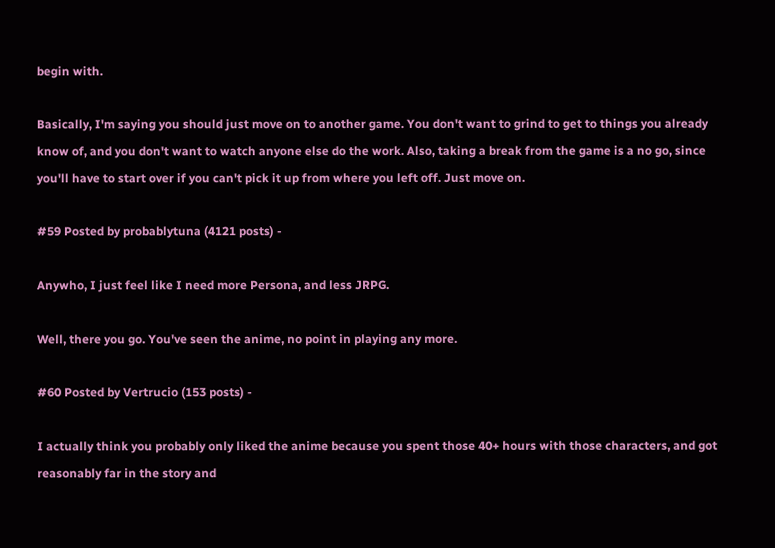begin with.

Basically, I'm saying you should just move on to another game. You don't want to grind to get to things you already know of, and you don't want to watch anyone else do the work. Also, taking a break from the game is a no go, since you'll have to start over if you can't pick it up from where you left off. Just move on.

#59 Posted by probablytuna (4121 posts) -

Anywho, I just feel like I need more Persona, and less JRPG.

Well, there you go. You've seen the anime, no point in playing any more.

#60 Posted by Vertrucio (153 posts) -

I actually think you probably only liked the anime because you spent those 40+ hours with those characters, and got reasonably far in the story and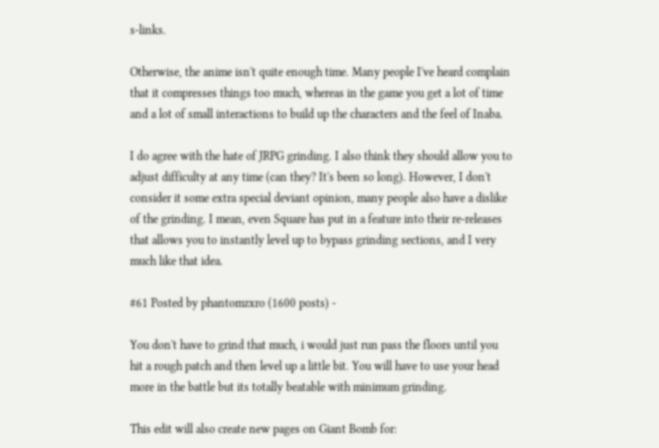s-links.

Otherwise, the anime isn't quite enough time. Many people I've heard complain that it compresses things too much, whereas in the game you get a lot of time and a lot of small interactions to build up the characters and the feel of Inaba.

I do agree with the hate of JRPG grinding. I also think they should allow you to adjust difficulty at any time (can they? It's been so long). However, I don't consider it some extra special deviant opinion, many people also have a dislike of the grinding. I mean, even Square has put in a feature into their re-releases that allows you to instantly level up to bypass grinding sections, and I very much like that idea.

#61 Posted by phantomzxro (1600 posts) -

You don't have to grind that much, i would just run pass the floors until you hit a rough patch and then level up a little bit. You will have to use your head more in the battle but its totally beatable with minimum grinding.

This edit will also create new pages on Giant Bomb for: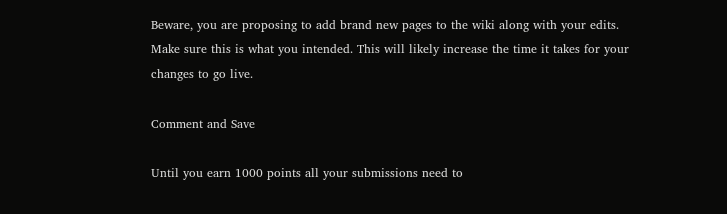Beware, you are proposing to add brand new pages to the wiki along with your edits. Make sure this is what you intended. This will likely increase the time it takes for your changes to go live.

Comment and Save

Until you earn 1000 points all your submissions need to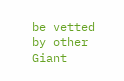be vetted by other Giant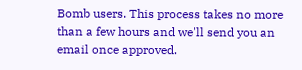Bomb users. This process takes no more than a few hours and we'll send you an email once approved.